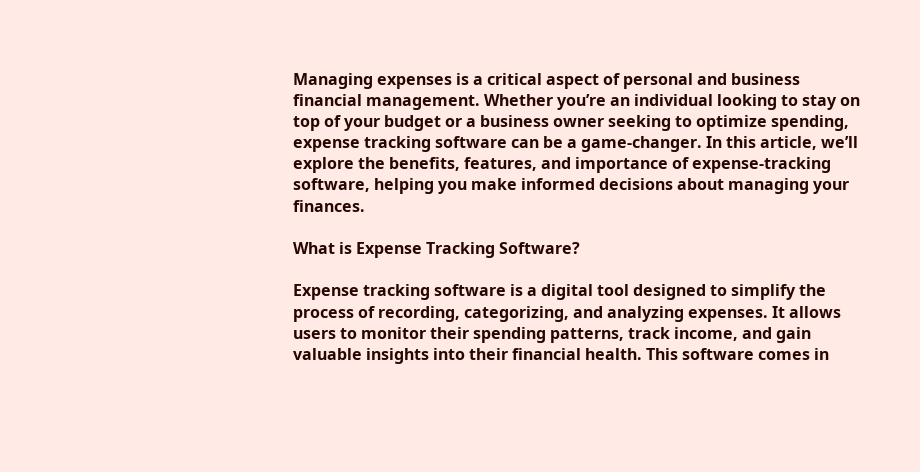Managing expenses is a critical aspect of personal and business financial management. Whether you’re an individual looking to stay on top of your budget or a business owner seeking to optimize spending, expense tracking software can be a game-changer. In this article, we’ll explore the benefits, features, and importance of expense-tracking software, helping you make informed decisions about managing your finances.

What is Expense Tracking Software?

Expense tracking software is a digital tool designed to simplify the process of recording, categorizing, and analyzing expenses. It allows users to monitor their spending patterns, track income, and gain valuable insights into their financial health. This software comes in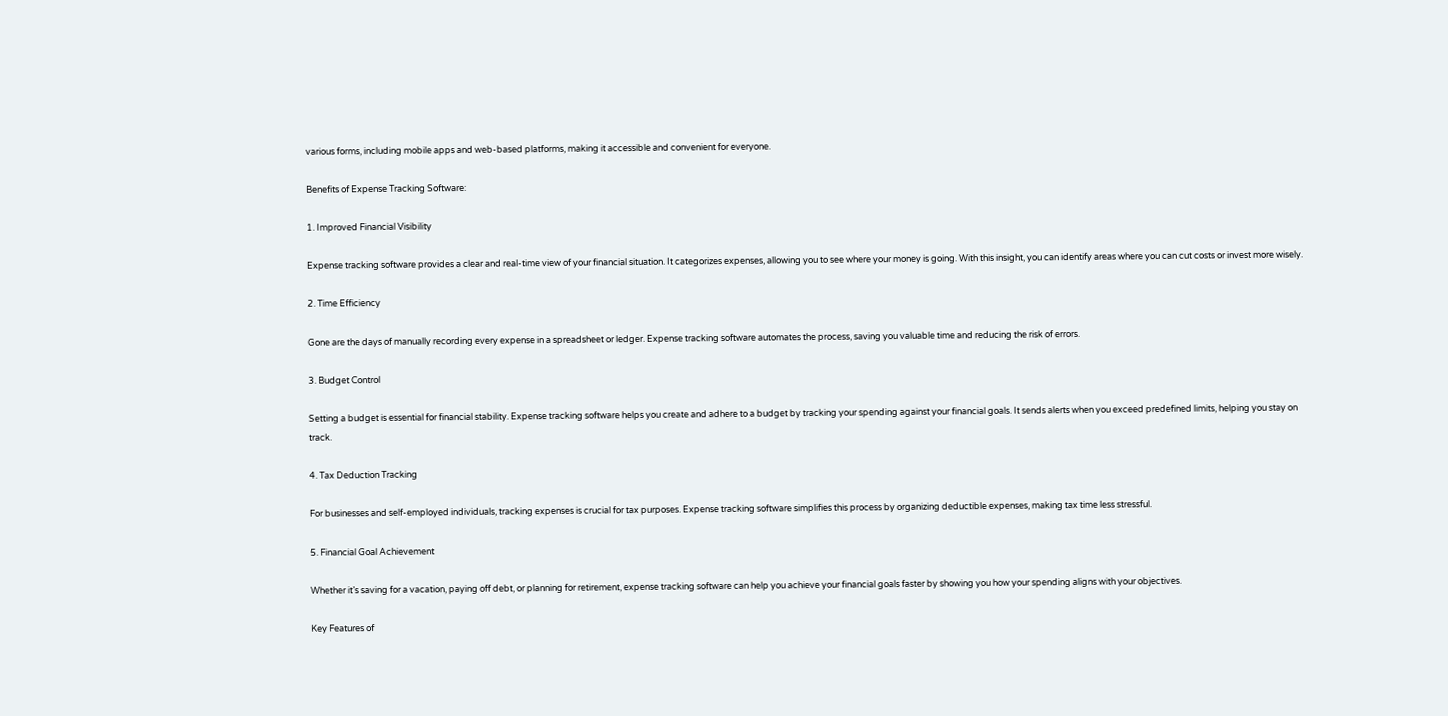various forms, including mobile apps and web-based platforms, making it accessible and convenient for everyone.

Benefits of Expense Tracking Software:

1. Improved Financial Visibility

Expense tracking software provides a clear and real-time view of your financial situation. It categorizes expenses, allowing you to see where your money is going. With this insight, you can identify areas where you can cut costs or invest more wisely.

2. Time Efficiency

Gone are the days of manually recording every expense in a spreadsheet or ledger. Expense tracking software automates the process, saving you valuable time and reducing the risk of errors.

3. Budget Control

Setting a budget is essential for financial stability. Expense tracking software helps you create and adhere to a budget by tracking your spending against your financial goals. It sends alerts when you exceed predefined limits, helping you stay on track.

4. Tax Deduction Tracking

For businesses and self-employed individuals, tracking expenses is crucial for tax purposes. Expense tracking software simplifies this process by organizing deductible expenses, making tax time less stressful.

5. Financial Goal Achievement

Whether it’s saving for a vacation, paying off debt, or planning for retirement, expense tracking software can help you achieve your financial goals faster by showing you how your spending aligns with your objectives.

Key Features of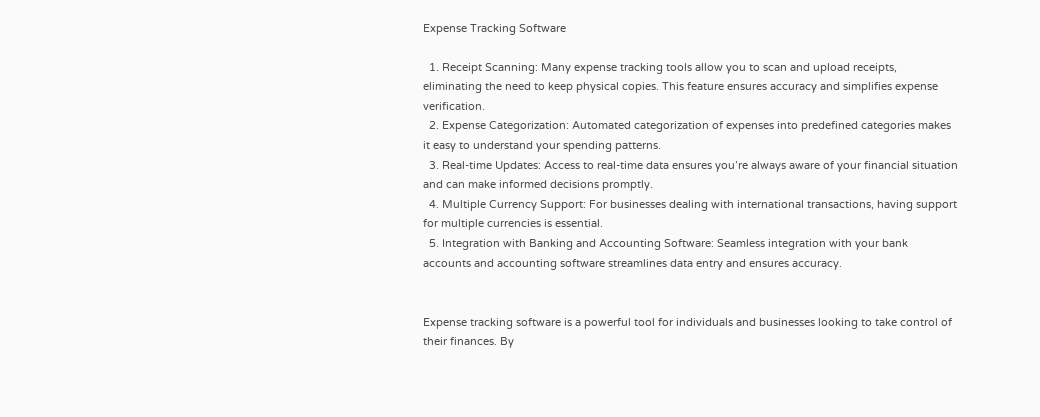Expense Tracking Software

  1. Receipt Scanning: Many expense tracking tools allow you to scan and upload receipts, eliminating the need to keep physical copies. This feature ensures accuracy and simplifies expense verification.
  2. Expense Categorization: Automated categorization of expenses into predefined categories makes it easy to understand your spending patterns.
  3. Real-time Updates: Access to real-time data ensures you’re always aware of your financial situation and can make informed decisions promptly.
  4. Multiple Currency Support: For businesses dealing with international transactions, having support for multiple currencies is essential.
  5. Integration with Banking and Accounting Software: Seamless integration with your bank accounts and accounting software streamlines data entry and ensures accuracy.


Expense tracking software is a powerful tool for individuals and businesses looking to take control of their finances. By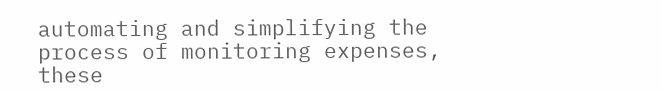automating and simplifying the process of monitoring expenses, these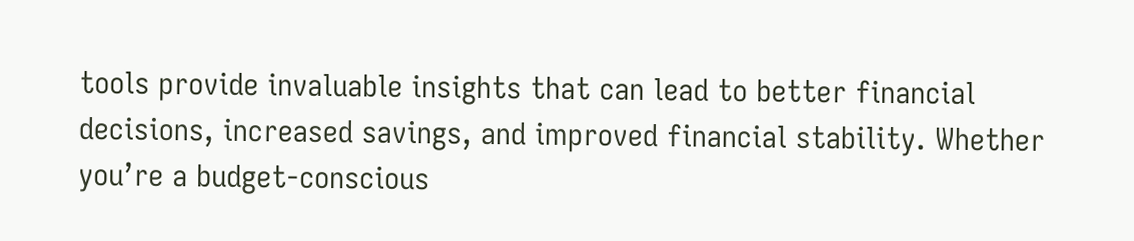tools provide invaluable insights that can lead to better financial decisions, increased savings, and improved financial stability. Whether you’re a budget-conscious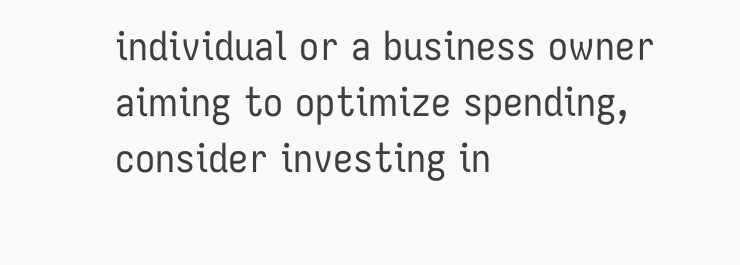individual or a business owner aiming to optimize spending, consider investing in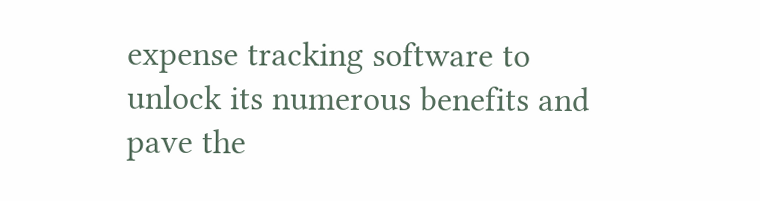expense tracking software to unlock its numerous benefits and pave the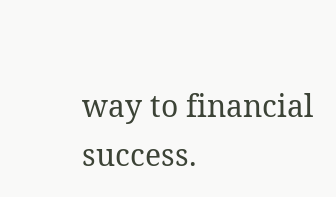way to financial success.